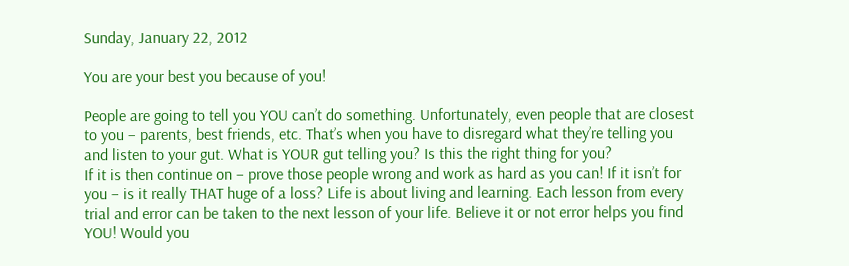Sunday, January 22, 2012

You are your best you because of you!

People are going to tell you YOU can’t do something. Unfortunately, even people that are closest to you – parents, best friends, etc. That’s when you have to disregard what they’re telling you and listen to your gut. What is YOUR gut telling you? Is this the right thing for you?
If it is then continue on – prove those people wrong and work as hard as you can! If it isn’t for you – is it really THAT huge of a loss? Life is about living and learning. Each lesson from every trial and error can be taken to the next lesson of your life. Believe it or not error helps you find YOU! Would you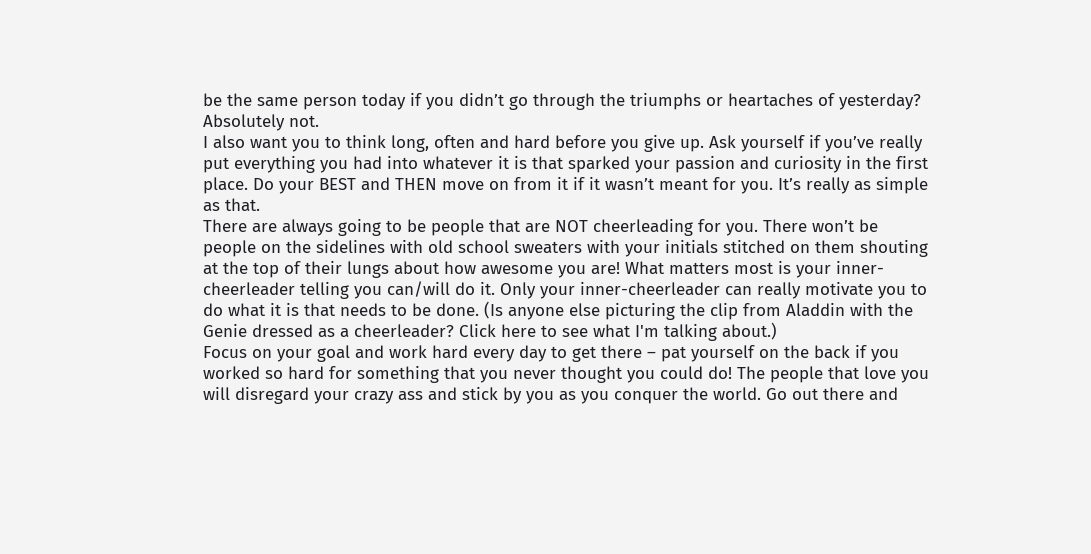be the same person today if you didn’t go through the triumphs or heartaches of yesterday? Absolutely not.
I also want you to think long, often and hard before you give up. Ask yourself if you’ve really put everything you had into whatever it is that sparked your passion and curiosity in the first place. Do your BEST and THEN move on from it if it wasn’t meant for you. It’s really as simple as that.
There are always going to be people that are NOT cheerleading for you. There won’t be people on the sidelines with old school sweaters with your initials stitched on them shouting at the top of their lungs about how awesome you are! What matters most is your inner-cheerleader telling you can/will do it. Only your inner-cheerleader can really motivate you to do what it is that needs to be done. (Is anyone else picturing the clip from Aladdin with the Genie dressed as a cheerleader? Click here to see what I'm talking about.)
Focus on your goal and work hard every day to get there – pat yourself on the back if you worked so hard for something that you never thought you could do! The people that love you will disregard your crazy ass and stick by you as you conquer the world. Go out there and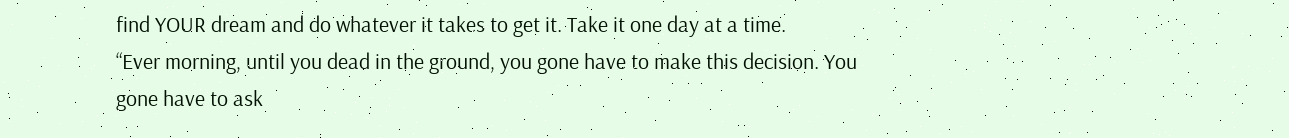find YOUR dream and do whatever it takes to get it. Take it one day at a time.
“Ever morning, until you dead in the ground, you gone have to make this decision. You gone have to ask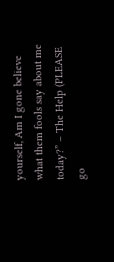yourself, Am I gone believe what them fools say about me today?” – The Help (PLEASE go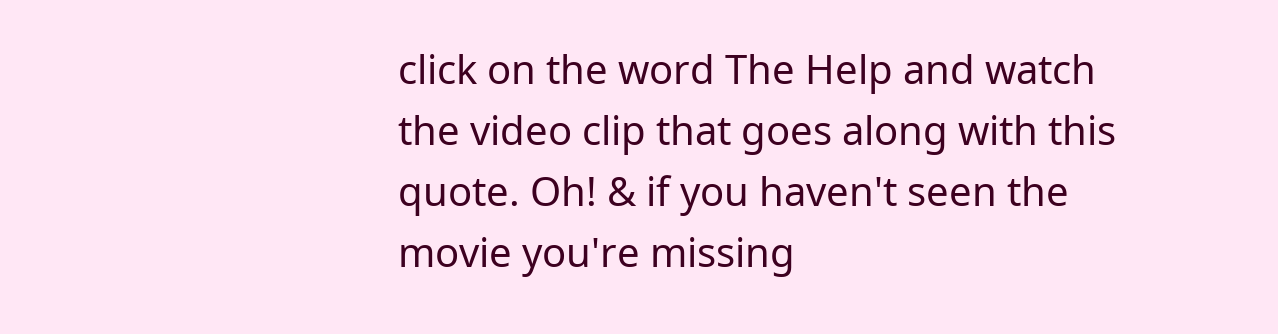click on the word The Help and watch the video clip that goes along with this quote. Oh! & if you haven't seen the movie you're missing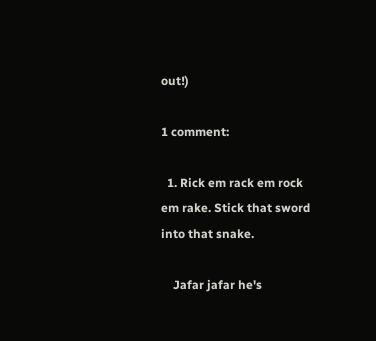out!)

1 comment:

  1. Rick em rack em rock em rake. Stick that sword into that snake.

    Jafar jafar he's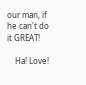our man, if he can't do it GREAT!

    Ha! Love!